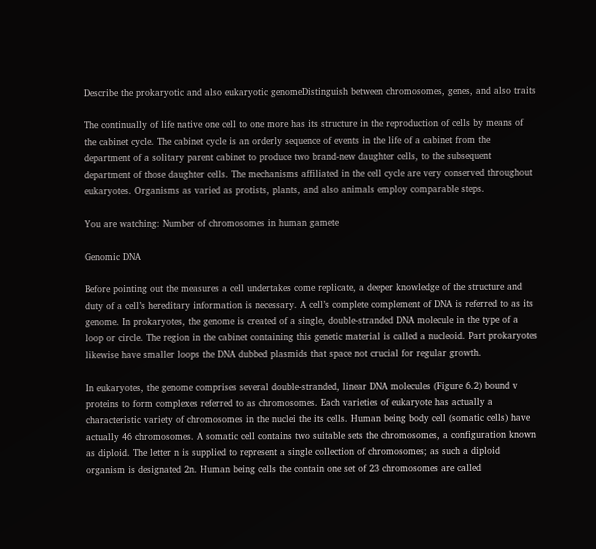Describe the prokaryotic and also eukaryotic genomeDistinguish between chromosomes, genes, and also traits

The continually of life native one cell to one more has its structure in the reproduction of cells by means of the cabinet cycle. The cabinet cycle is an orderly sequence of events in the life of a cabinet from the department of a solitary parent cabinet to produce two brand-new daughter cells, to the subsequent department of those daughter cells. The mechanisms affiliated in the cell cycle are very conserved throughout eukaryotes. Organisms as varied as protists, plants, and also animals employ comparable steps.

You are watching: Number of chromosomes in human gamete

Genomic DNA

Before pointing out the measures a cell undertakes come replicate, a deeper knowledge of the structure and duty of a cell’s hereditary information is necessary. A cell’s complete complement of DNA is referred to as its genome. In prokaryotes, the genome is created of a single, double-stranded DNA molecule in the type of a loop or circle. The region in the cabinet containing this genetic material is called a nucleoid. Part prokaryotes likewise have smaller loops the DNA dubbed plasmids that space not crucial for regular growth.

In eukaryotes, the genome comprises several double-stranded, linear DNA molecules (Figure 6.2) bound v proteins to form complexes referred to as chromosomes. Each varieties of eukaryote has actually a characteristic variety of chromosomes in the nuclei the its cells. Human being body cell (somatic cells) have actually 46 chromosomes. A somatic cell contains two suitable sets the chromosomes, a configuration known as diploid. The letter n is supplied to represent a single collection of chromosomes; as such a diploid organism is designated 2n. Human being cells the contain one set of 23 chromosomes are called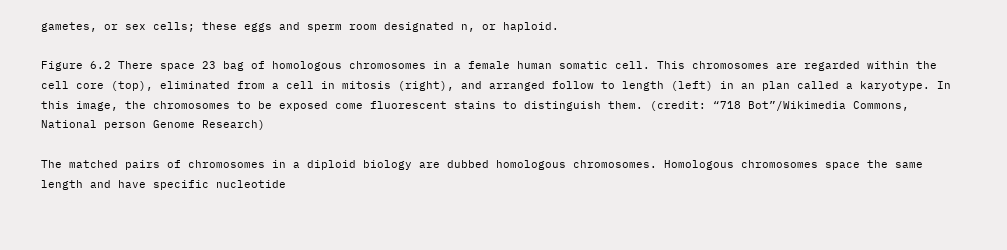gametes, or sex cells; these eggs and sperm room designated n, or haploid.

Figure 6.2 There space 23 bag of homologous chromosomes in a female human somatic cell. This chromosomes are regarded within the cell core (top), eliminated from a cell in mitosis (right), and arranged follow to length (left) in an plan called a karyotype. In this image, the chromosomes to be exposed come fluorescent stains to distinguish them. (credit: “718 Bot”/Wikimedia Commons, National person Genome Research)

The matched pairs of chromosomes in a diploid biology are dubbed homologous chromosomes. Homologous chromosomes space the same length and have specific nucleotide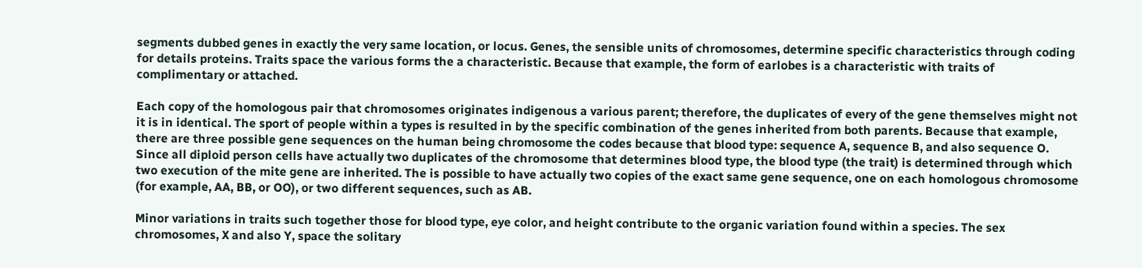segments dubbed genes in exactly the very same location, or locus. Genes, the sensible units of chromosomes, determine specific characteristics through coding for details proteins. Traits space the various forms the a characteristic. Because that example, the form of earlobes is a characteristic with traits of complimentary or attached.

Each copy of the homologous pair that chromosomes originates indigenous a various parent; therefore, the duplicates of every of the gene themselves might not it is in identical. The sport of people within a types is resulted in by the specific combination of the genes inherited from both parents. Because that example, there are three possible gene sequences on the human being chromosome the codes because that blood type: sequence A, sequence B, and also sequence O. Since all diploid person cells have actually two duplicates of the chromosome that determines blood type, the blood type (the trait) is determined through which two execution of the mite gene are inherited. The is possible to have actually two copies of the exact same gene sequence, one on each homologous chromosome (for example, AA, BB, or OO), or two different sequences, such as AB.

Minor variations in traits such together those for blood type, eye color, and height contribute to the organic variation found within a species. The sex chromosomes, X and also Y, space the solitary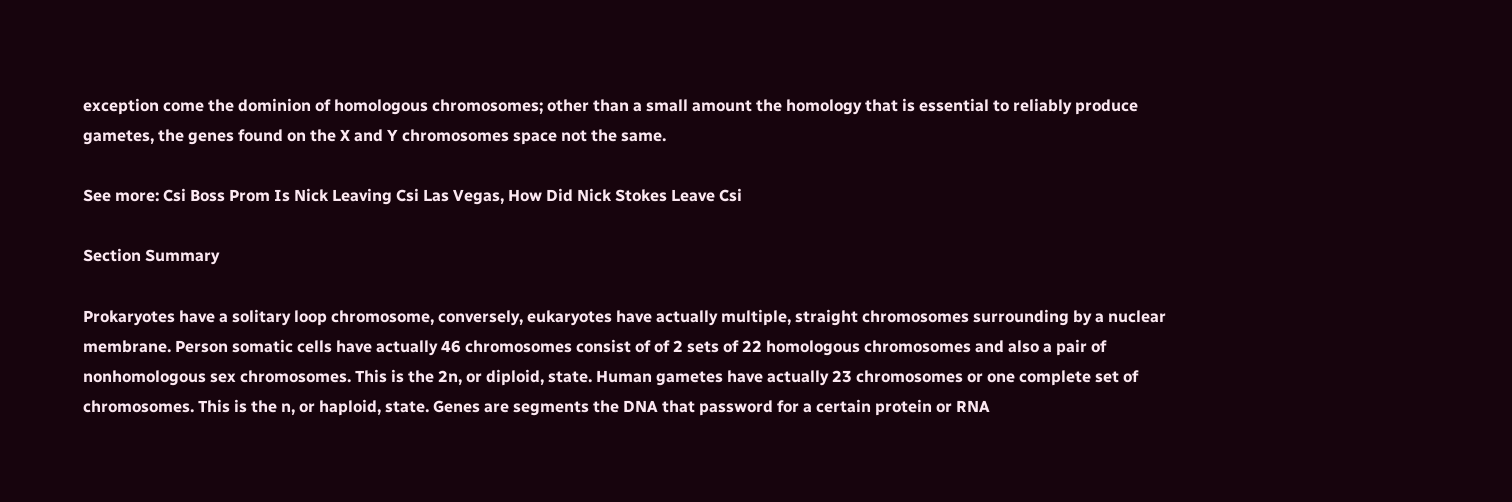exception come the dominion of homologous chromosomes; other than a small amount the homology that is essential to reliably produce gametes, the genes found on the X and Y chromosomes space not the same.

See more: Csi Boss Prom Is Nick Leaving Csi Las Vegas, How Did Nick Stokes Leave Csi

Section Summary

Prokaryotes have a solitary loop chromosome, conversely, eukaryotes have actually multiple, straight chromosomes surrounding by a nuclear membrane. Person somatic cells have actually 46 chromosomes consist of of 2 sets of 22 homologous chromosomes and also a pair of nonhomologous sex chromosomes. This is the 2n, or diploid, state. Human gametes have actually 23 chromosomes or one complete set of chromosomes. This is the n, or haploid, state. Genes are segments the DNA that password for a certain protein or RNA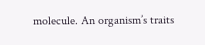molecule. An organism’s traits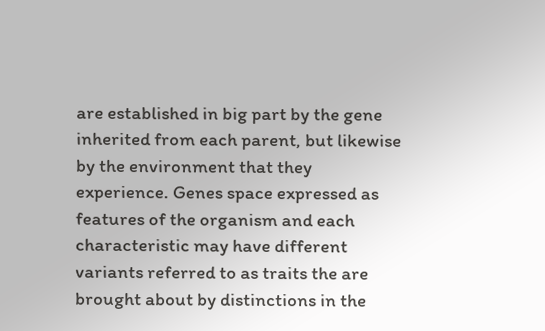are established in big part by the gene inherited from each parent, but likewise by the environment that they experience. Genes space expressed as features of the organism and each characteristic may have different variants referred to as traits the are brought about by distinctions in the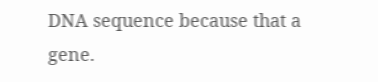DNA sequence because that a gene.